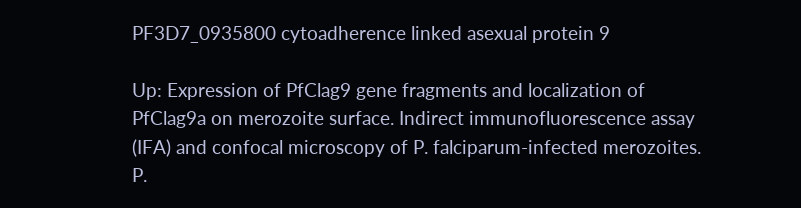PF3D7_0935800 cytoadherence linked asexual protein 9

Up: Expression of PfClag9 gene fragments and localization of PfClag9a on merozoite surface. Indirect immunofluorescence assay (IFA) and confocal microscopy of P. falciparum-infected merozoites. P.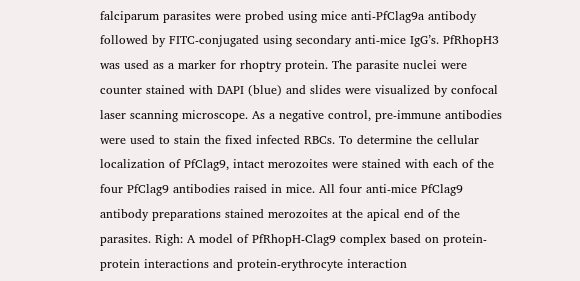falciparum parasites were probed using mice anti-PfClag9a antibody followed by FITC-conjugated using secondary anti-mice IgG’s. PfRhopH3 was used as a marker for rhoptry protein. The parasite nuclei were counter stained with DAPI (blue) and slides were visualized by confocal laser scanning microscope. As a negative control, pre-immune antibodies were used to stain the fixed infected RBCs. To determine the cellular localization of PfClag9, intact merozoites were stained with each of the four PfClag9 antibodies raised in mice. All four anti-mice PfClag9 antibody preparations stained merozoites at the apical end of the parasites. Righ: A model of PfRhopH-Clag9 complex based on protein- protein interactions and protein-erythrocyte interaction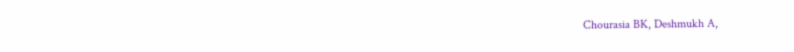Chourasia BK, Deshmukh A,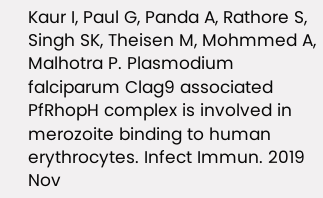Kaur I, Paul G, Panda A, Rathore S, Singh SK, Theisen M, Mohmmed A, Malhotra P. Plasmodium falciparum Clag9 associated PfRhopH complex is involved in merozoite binding to human erythrocytes. Infect Immun. 2019 Nov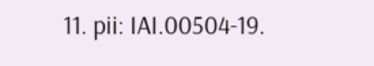11. pii: IAI.00504-19.